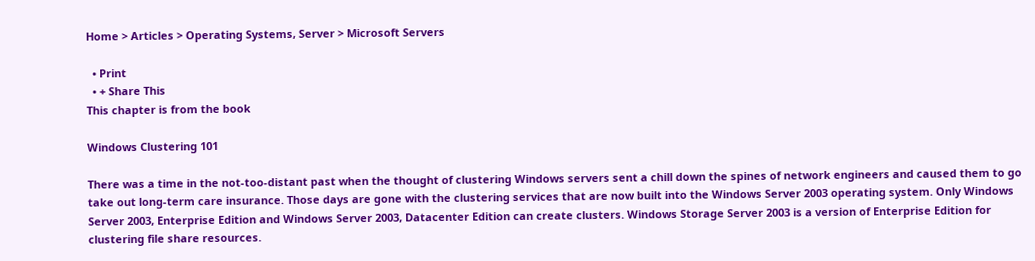Home > Articles > Operating Systems, Server > Microsoft Servers

  • Print
  • + Share This
This chapter is from the book

Windows Clustering 101

There was a time in the not-too-distant past when the thought of clustering Windows servers sent a chill down the spines of network engineers and caused them to go take out long-term care insurance. Those days are gone with the clustering services that are now built into the Windows Server 2003 operating system. Only Windows Server 2003, Enterprise Edition and Windows Server 2003, Datacenter Edition can create clusters. Windows Storage Server 2003 is a version of Enterprise Edition for clustering file share resources.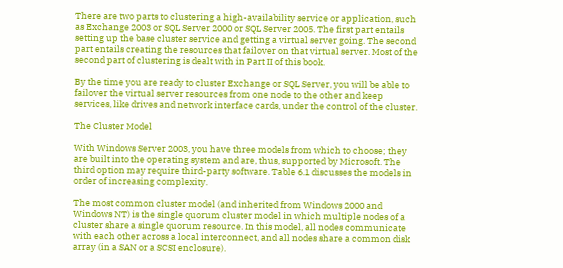There are two parts to clustering a high-availability service or application, such as Exchange 2003 or SQL Server 2000 or SQL Server 2005. The first part entails setting up the base cluster service and getting a virtual server going. The second part entails creating the resources that failover on that virtual server. Most of the second part of clustering is dealt with in Part II of this book.

By the time you are ready to cluster Exchange or SQL Server, you will be able to failover the virtual server resources from one node to the other and keep services, like drives and network interface cards, under the control of the cluster.

The Cluster Model

With Windows Server 2003, you have three models from which to choose; they are built into the operating system and are, thus, supported by Microsoft. The third option may require third-party software. Table 6.1 discusses the models in order of increasing complexity.

The most common cluster model (and inherited from Windows 2000 and Windows NT) is the single quorum cluster model in which multiple nodes of a cluster share a single quorum resource. In this model, all nodes communicate with each other across a local interconnect, and all nodes share a common disk array (in a SAN or a SCSI enclosure).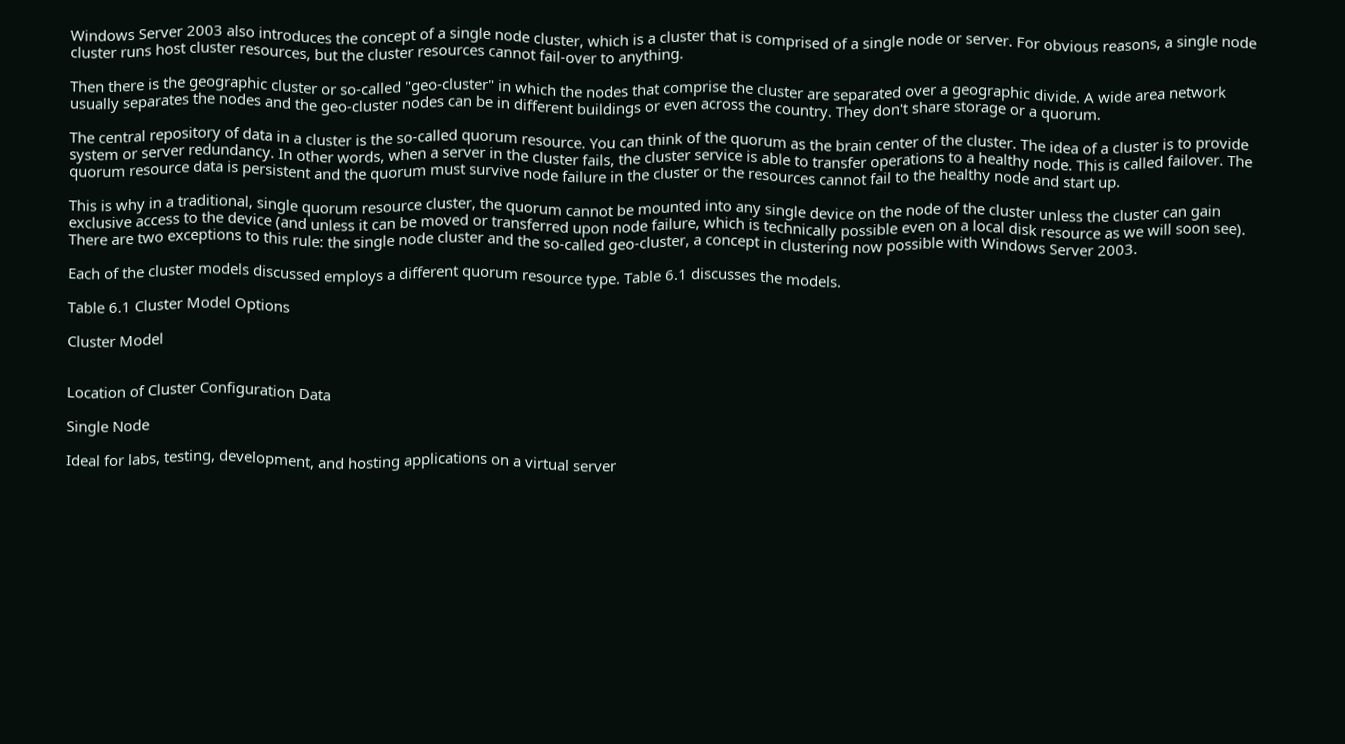Windows Server 2003 also introduces the concept of a single node cluster, which is a cluster that is comprised of a single node or server. For obvious reasons, a single node cluster runs host cluster resources, but the cluster resources cannot fail-over to anything.

Then there is the geographic cluster or so-called "geo-cluster" in which the nodes that comprise the cluster are separated over a geographic divide. A wide area network usually separates the nodes and the geo-cluster nodes can be in different buildings or even across the country. They don't share storage or a quorum.

The central repository of data in a cluster is the so-called quorum resource. You can think of the quorum as the brain center of the cluster. The idea of a cluster is to provide system or server redundancy. In other words, when a server in the cluster fails, the cluster service is able to transfer operations to a healthy node. This is called failover. The quorum resource data is persistent and the quorum must survive node failure in the cluster or the resources cannot fail to the healthy node and start up.

This is why in a traditional, single quorum resource cluster, the quorum cannot be mounted into any single device on the node of the cluster unless the cluster can gain exclusive access to the device (and unless it can be moved or transferred upon node failure, which is technically possible even on a local disk resource as we will soon see). There are two exceptions to this rule: the single node cluster and the so-called geo-cluster, a concept in clustering now possible with Windows Server 2003.

Each of the cluster models discussed employs a different quorum resource type. Table 6.1 discusses the models.

Table 6.1 Cluster Model Options

Cluster Model


Location of Cluster Configuration Data

Single Node

Ideal for labs, testing, development, and hosting applications on a virtual server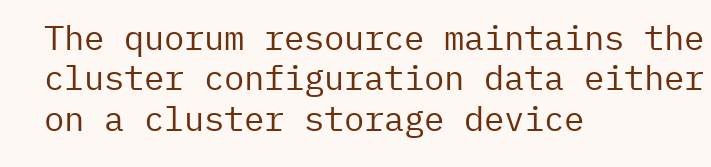The quorum resource maintains the cluster configuration data either on a cluster storage device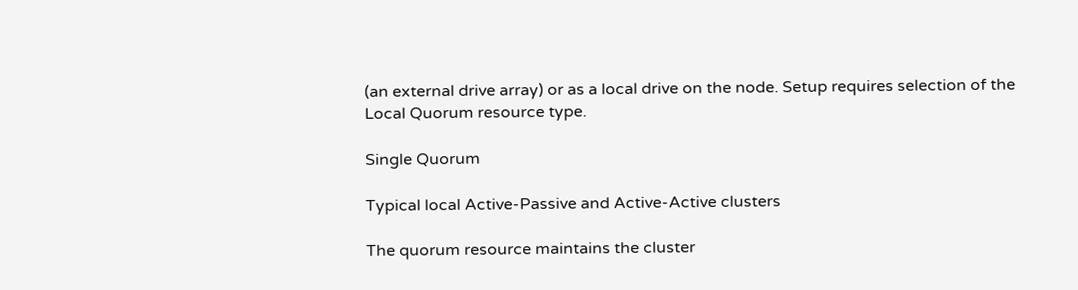(an external drive array) or as a local drive on the node. Setup requires selection of the Local Quorum resource type.

Single Quorum

Typical local Active-Passive and Active-Active clusters

The quorum resource maintains the cluster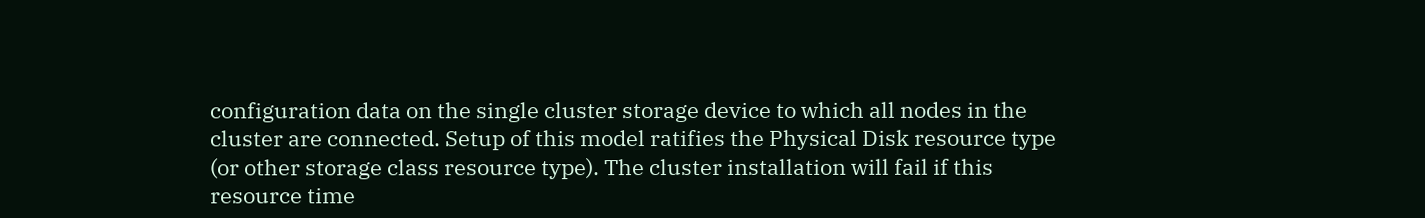configuration data on the single cluster storage device to which all nodes in the cluster are connected. Setup of this model ratifies the Physical Disk resource type (or other storage class resource type). The cluster installation will fail if this resource time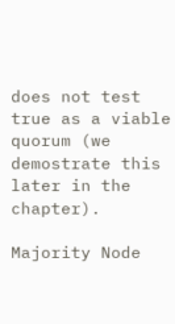does not test true as a viable quorum (we demostrate this later in the chapter).

Majority Node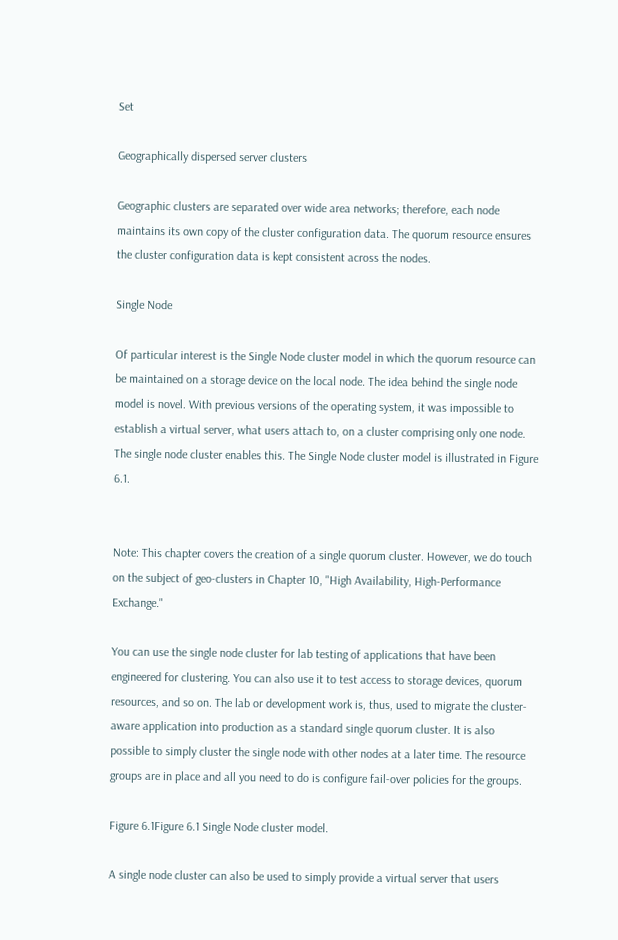Set

Geographically dispersed server clusters

Geographic clusters are separated over wide area networks; therefore, each node maintains its own copy of the cluster configuration data. The quorum resource ensures the cluster configuration data is kept consistent across the nodes.

Single Node

Of particular interest is the Single Node cluster model in which the quorum resource can be maintained on a storage device on the local node. The idea behind the single node model is novel. With previous versions of the operating system, it was impossible to establish a virtual server, what users attach to, on a cluster comprising only one node. The single node cluster enables this. The Single Node cluster model is illustrated in Figure 6.1.


Note: This chapter covers the creation of a single quorum cluster. However, we do touch on the subject of geo-clusters in Chapter 10, "High Availability, High-Performance Exchange."

You can use the single node cluster for lab testing of applications that have been engineered for clustering. You can also use it to test access to storage devices, quorum resources, and so on. The lab or development work is, thus, used to migrate the cluster-aware application into production as a standard single quorum cluster. It is also possible to simply cluster the single node with other nodes at a later time. The resource groups are in place and all you need to do is configure fail-over policies for the groups.

Figure 6.1Figure 6.1 Single Node cluster model.

A single node cluster can also be used to simply provide a virtual server that users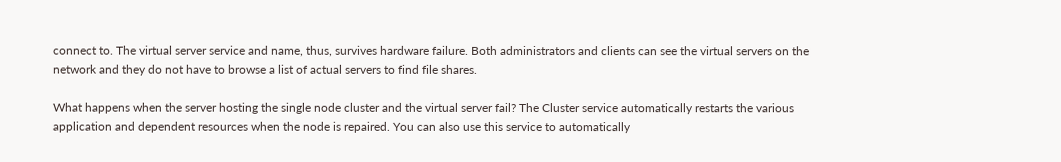connect to. The virtual server service and name, thus, survives hardware failure. Both administrators and clients can see the virtual servers on the network and they do not have to browse a list of actual servers to find file shares.

What happens when the server hosting the single node cluster and the virtual server fail? The Cluster service automatically restarts the various application and dependent resources when the node is repaired. You can also use this service to automatically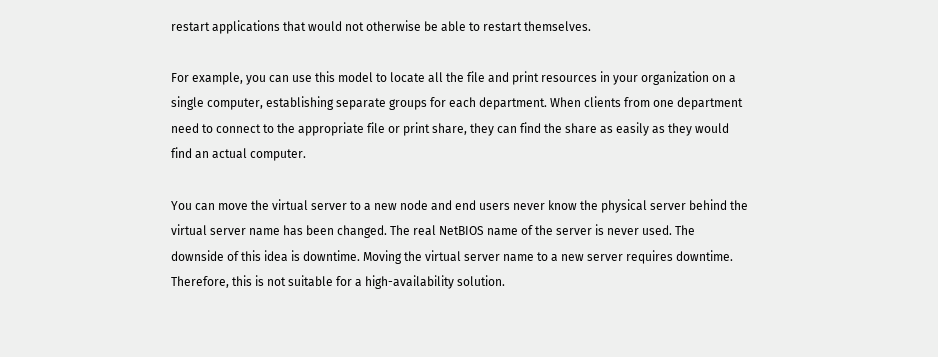restart applications that would not otherwise be able to restart themselves.

For example, you can use this model to locate all the file and print resources in your organization on a single computer, establishing separate groups for each department. When clients from one department need to connect to the appropriate file or print share, they can find the share as easily as they would find an actual computer.

You can move the virtual server to a new node and end users never know the physical server behind the virtual server name has been changed. The real NetBIOS name of the server is never used. The downside of this idea is downtime. Moving the virtual server name to a new server requires downtime. Therefore, this is not suitable for a high-availability solution.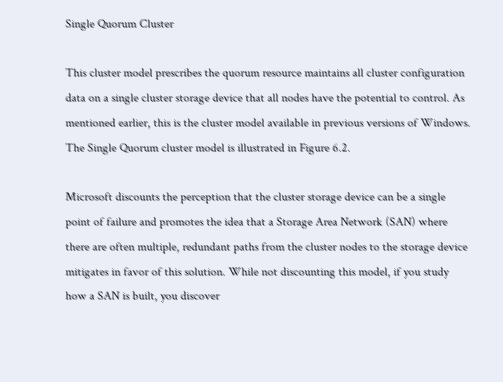Single Quorum Cluster

This cluster model prescribes the quorum resource maintains all cluster configuration data on a single cluster storage device that all nodes have the potential to control. As mentioned earlier, this is the cluster model available in previous versions of Windows. The Single Quorum cluster model is illustrated in Figure 6.2.

Microsoft discounts the perception that the cluster storage device can be a single point of failure and promotes the idea that a Storage Area Network (SAN) where there are often multiple, redundant paths from the cluster nodes to the storage device mitigates in favor of this solution. While not discounting this model, if you study how a SAN is built, you discover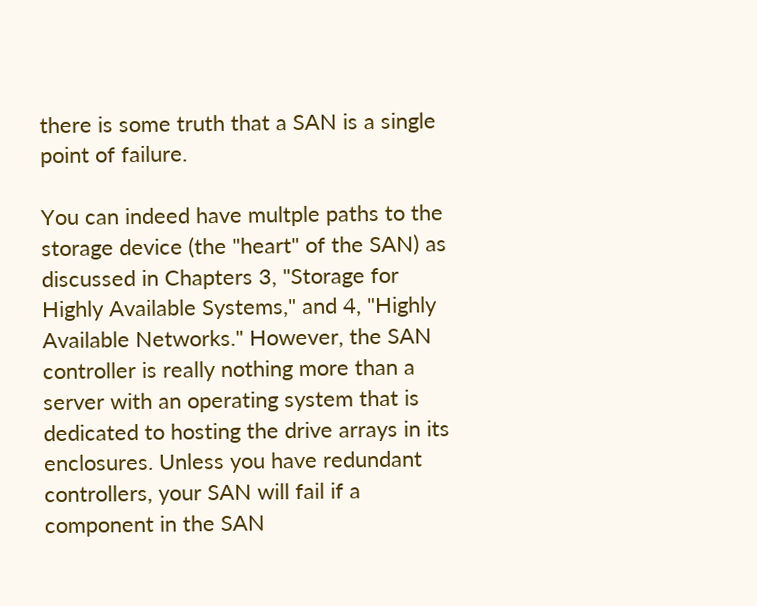there is some truth that a SAN is a single point of failure.

You can indeed have multple paths to the storage device (the "heart" of the SAN) as discussed in Chapters 3, "Storage for Highly Available Systems," and 4, "Highly Available Networks." However, the SAN controller is really nothing more than a server with an operating system that is dedicated to hosting the drive arrays in its enclosures. Unless you have redundant controllers, your SAN will fail if a component in the SAN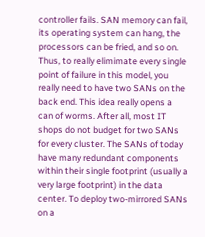controller fails. SAN memory can fail, its operating system can hang, the processors can be fried, and so on. Thus, to really elimimate every single point of failure in this model, you really need to have two SANs on the back end. This idea really opens a can of worms. After all, most IT shops do not budget for two SANs for every cluster. The SANs of today have many redundant components within their single footprint (usually a very large footprint) in the data center. To deploy two-mirrored SANs on a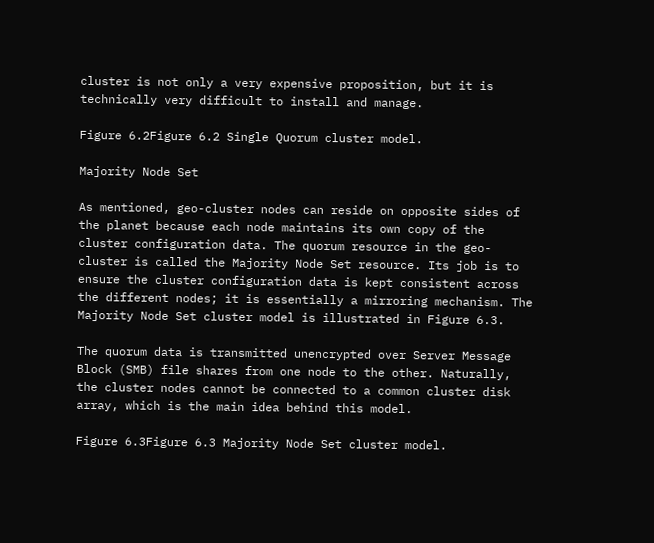cluster is not only a very expensive proposition, but it is technically very difficult to install and manage.

Figure 6.2Figure 6.2 Single Quorum cluster model.

Majority Node Set

As mentioned, geo-cluster nodes can reside on opposite sides of the planet because each node maintains its own copy of the cluster configuration data. The quorum resource in the geo-cluster is called the Majority Node Set resource. Its job is to ensure the cluster configuration data is kept consistent across the different nodes; it is essentially a mirroring mechanism. The Majority Node Set cluster model is illustrated in Figure 6.3.

The quorum data is transmitted unencrypted over Server Message Block (SMB) file shares from one node to the other. Naturally, the cluster nodes cannot be connected to a common cluster disk array, which is the main idea behind this model.

Figure 6.3Figure 6.3 Majority Node Set cluster model.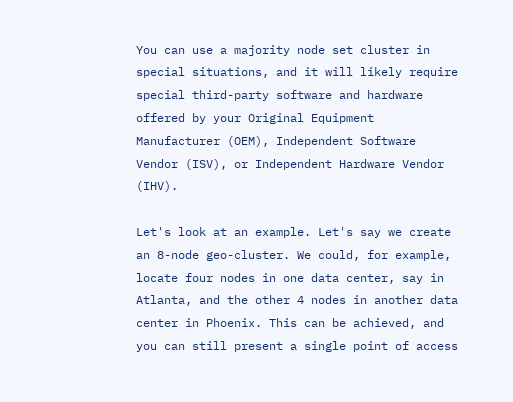You can use a majority node set cluster in special situations, and it will likely require special third-party software and hardware offered by your Original Equipment Manufacturer (OEM), Independent Software Vendor (ISV), or Independent Hardware Vendor (IHV).

Let's look at an example. Let's say we create an 8-node geo-cluster. We could, for example, locate four nodes in one data center, say in Atlanta, and the other 4 nodes in another data center in Phoenix. This can be achieved, and you can still present a single point of access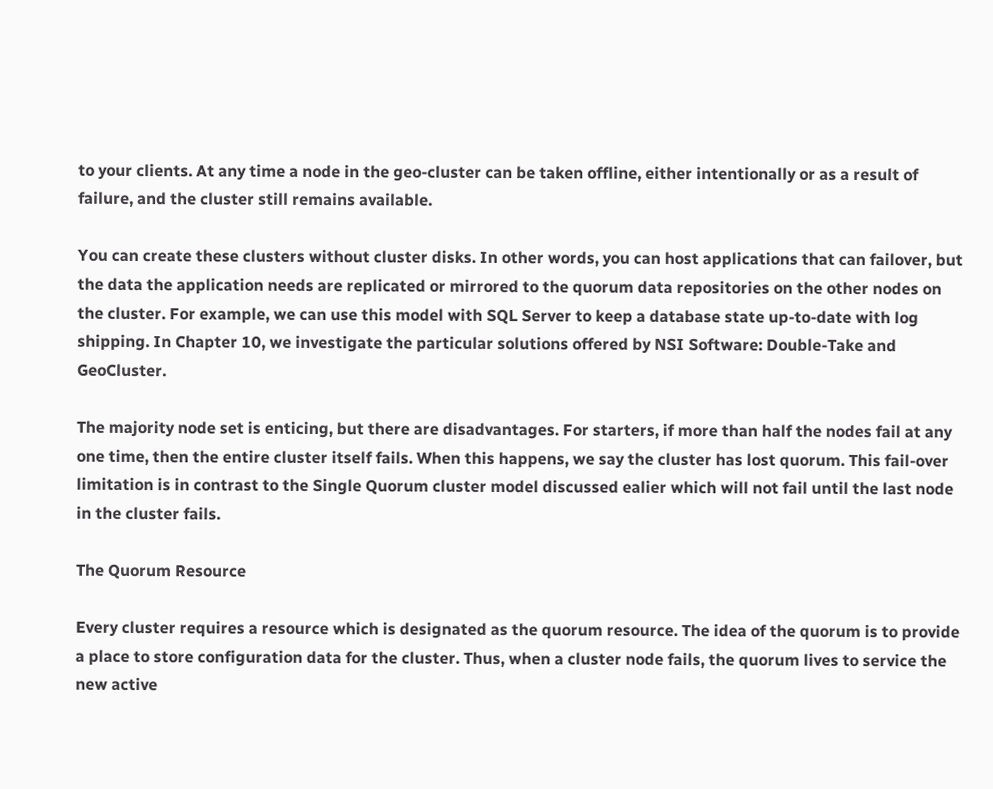to your clients. At any time a node in the geo-cluster can be taken offline, either intentionally or as a result of failure, and the cluster still remains available.

You can create these clusters without cluster disks. In other words, you can host applications that can failover, but the data the application needs are replicated or mirrored to the quorum data repositories on the other nodes on the cluster. For example, we can use this model with SQL Server to keep a database state up-to-date with log shipping. In Chapter 10, we investigate the particular solutions offered by NSI Software: Double-Take and GeoCluster.

The majority node set is enticing, but there are disadvantages. For starters, if more than half the nodes fail at any one time, then the entire cluster itself fails. When this happens, we say the cluster has lost quorum. This fail-over limitation is in contrast to the Single Quorum cluster model discussed ealier which will not fail until the last node in the cluster fails.

The Quorum Resource

Every cluster requires a resource which is designated as the quorum resource. The idea of the quorum is to provide a place to store configuration data for the cluster. Thus, when a cluster node fails, the quorum lives to service the new active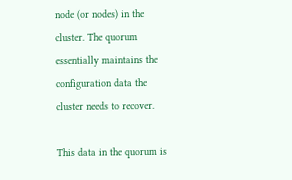node (or nodes) in the cluster. The quorum essentially maintains the configuration data the cluster needs to recover.

This data in the quorum is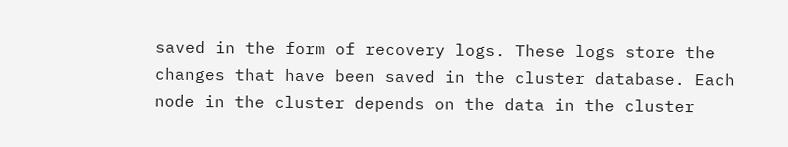saved in the form of recovery logs. These logs store the changes that have been saved in the cluster database. Each node in the cluster depends on the data in the cluster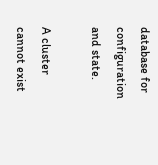database for configuration and state.

A cluster cannot exist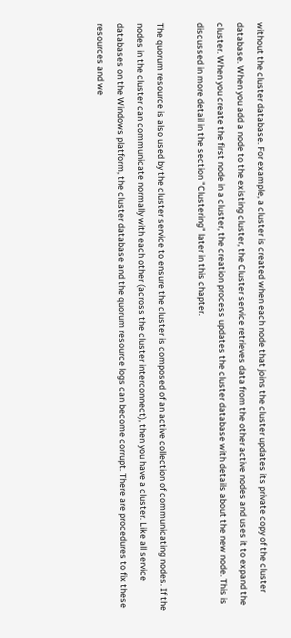without the cluster database. For example, a cluster is created when each node that joins the cluster updates its private copy of the cluster database. When you add a node to the existing cluster, the Cluster service retrieves data from the other active nodes and uses it to expand the cluster. When you create the first node in a cluster, the creation process updates the cluster database with details about the new node. This is discussed in more detail in the section "Clustering" later in this chapter.

The quorum resource is also used by the cluster service to ensure the cluster is composed of an active collection of communicating nodes. If the nodes in the cluster can communicate normally with each other (across the cluster interconnect), then you have a cluster. Like all service databases on the Windows platform, the cluster database and the quorum resource logs can become corrupt. There are procedures to fix these resources and we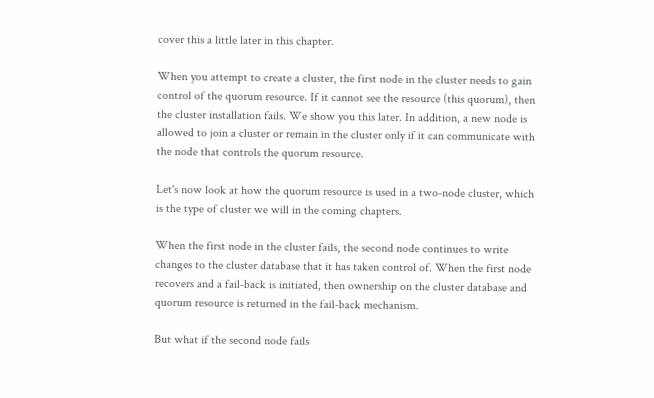cover this a little later in this chapter.

When you attempt to create a cluster, the first node in the cluster needs to gain control of the quorum resource. If it cannot see the resource (this quorum), then the cluster installation fails. We show you this later. In addition, a new node is allowed to join a cluster or remain in the cluster only if it can communicate with the node that controls the quorum resource.

Let's now look at how the quorum resource is used in a two-node cluster, which is the type of cluster we will in the coming chapters.

When the first node in the cluster fails, the second node continues to write changes to the cluster database that it has taken control of. When the first node recovers and a fail-back is initiated, then ownership on the cluster database and quorum resource is returned in the fail-back mechanism.

But what if the second node fails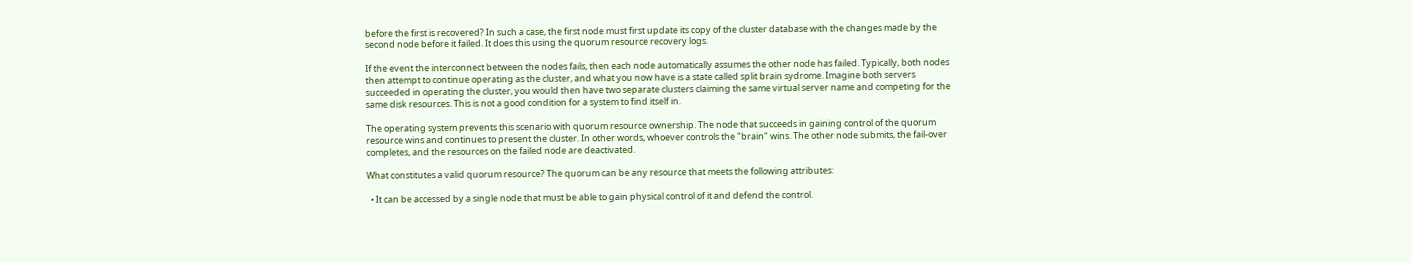before the first is recovered? In such a case, the first node must first update its copy of the cluster database with the changes made by the second node before it failed. It does this using the quorum resource recovery logs.

If the event the interconnect between the nodes fails, then each node automatically assumes the other node has failed. Typically, both nodes then attempt to continue operating as the cluster, and what you now have is a state called split brain sydrome. Imagine both servers succeeded in operating the cluster, you would then have two separate clusters claiming the same virtual server name and competing for the same disk resources. This is not a good condition for a system to find itself in.

The operating system prevents this scenario with quorum resource ownership. The node that succeeds in gaining control of the quorum resource wins and continues to present the cluster. In other words, whoever controls the "brain" wins. The other node submits, the fail-over completes, and the resources on the failed node are deactivated.

What constitutes a valid quorum resource? The quorum can be any resource that meets the following attributes:

  • It can be accessed by a single node that must be able to gain physical control of it and defend the control.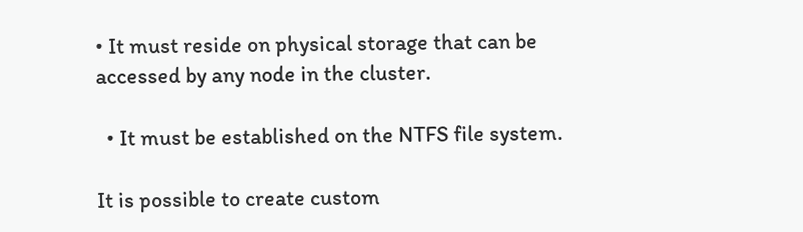• It must reside on physical storage that can be accessed by any node in the cluster.

  • It must be established on the NTFS file system.

It is possible to create custom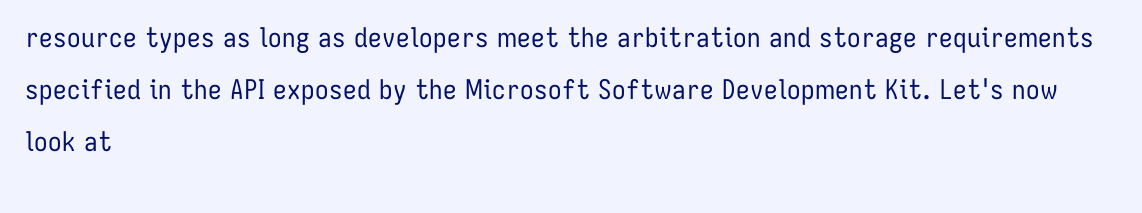resource types as long as developers meet the arbitration and storage requirements specified in the API exposed by the Microsoft Software Development Kit. Let's now look at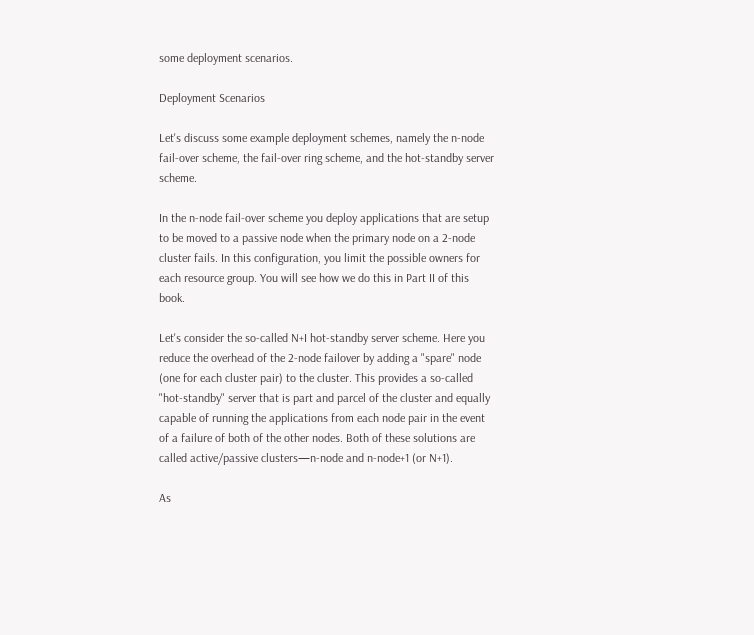some deployment scenarios.

Deployment Scenarios

Let's discuss some example deployment schemes, namely the n-node fail-over scheme, the fail-over ring scheme, and the hot-standby server scheme.

In the n-node fail-over scheme you deploy applications that are setup to be moved to a passive node when the primary node on a 2-node cluster fails. In this configuration, you limit the possible owners for each resource group. You will see how we do this in Part II of this book.

Let's consider the so-called N+I hot-standby server scheme. Here you reduce the overhead of the 2-node failover by adding a "spare" node (one for each cluster pair) to the cluster. This provides a so-called "hot-standby" server that is part and parcel of the cluster and equally capable of running the applications from each node pair in the event of a failure of both of the other nodes. Both of these solutions are called active/passive clusters—n-node and n-node+1 (or N+1).

As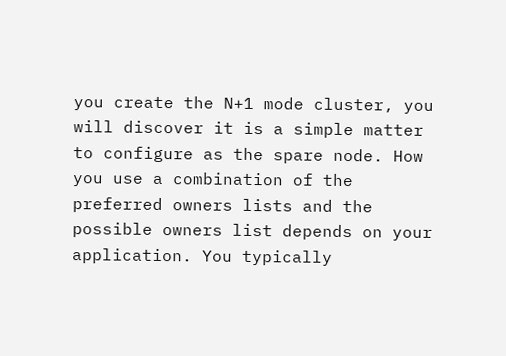you create the N+1 mode cluster, you will discover it is a simple matter to configure as the spare node. How you use a combination of the preferred owners lists and the possible owners list depends on your application. You typically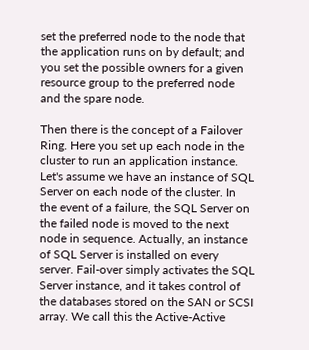set the preferred node to the node that the application runs on by default; and you set the possible owners for a given resource group to the preferred node and the spare node.

Then there is the concept of a Failover Ring. Here you set up each node in the cluster to run an application instance. Let's assume we have an instance of SQL Server on each node of the cluster. In the event of a failure, the SQL Server on the failed node is moved to the next node in sequence. Actually, an instance of SQL Server is installed on every server. Fail-over simply activates the SQL Server instance, and it takes control of the databases stored on the SAN or SCSI array. We call this the Active-Active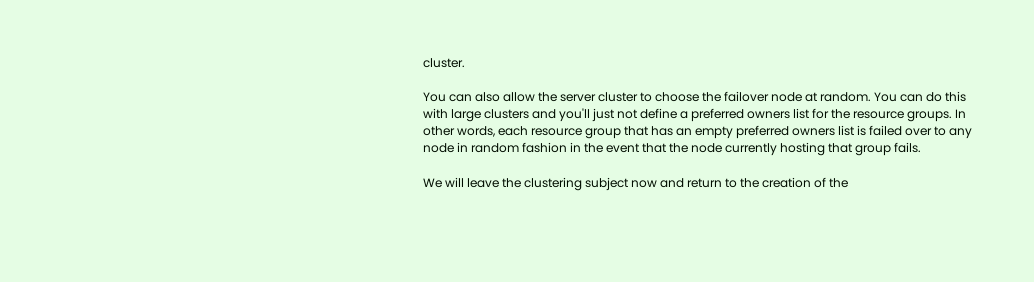cluster.

You can also allow the server cluster to choose the failover node at random. You can do this with large clusters and you'll just not define a preferred owners list for the resource groups. In other words, each resource group that has an empty preferred owners list is failed over to any node in random fashion in the event that the node currently hosting that group fails.

We will leave the clustering subject now and return to the creation of the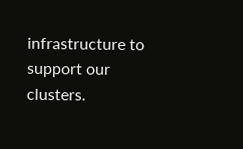infrastructure to support our clusters.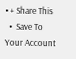• + Share This
  •  Save To Your Account